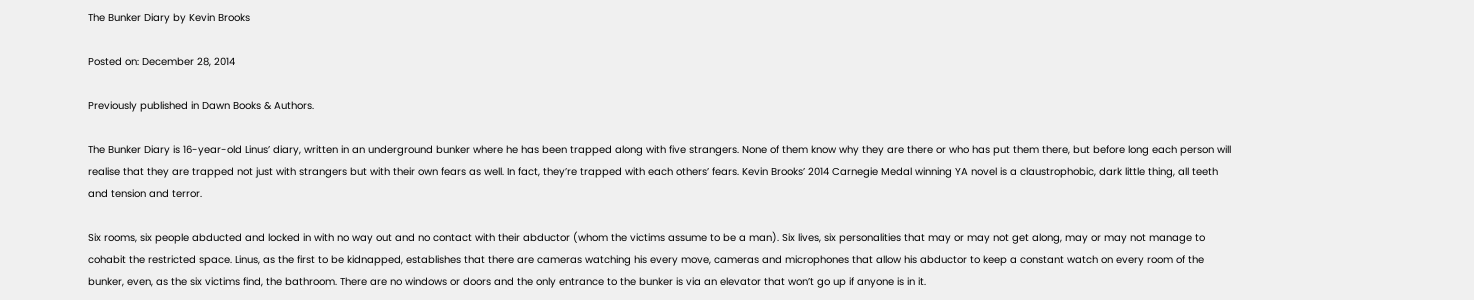The Bunker Diary by Kevin Brooks

Posted on: December 28, 2014

Previously published in Dawn Books & Authors.

The Bunker Diary is 16-year-old Linus’ diary, written in an underground bunker where he has been trapped along with five strangers. None of them know why they are there or who has put them there, but before long each person will realise that they are trapped not just with strangers but with their own fears as well. In fact, they’re trapped with each others’ fears. Kevin Brooks’ 2014 Carnegie Medal winning YA novel is a claustrophobic, dark little thing, all teeth and tension and terror.

Six rooms, six people abducted and locked in with no way out and no contact with their abductor (whom the victims assume to be a man). Six lives, six personalities that may or may not get along, may or may not manage to cohabit the restricted space. Linus, as the first to be kidnapped, establishes that there are cameras watching his every move, cameras and microphones that allow his abductor to keep a constant watch on every room of the bunker, even, as the six victims find, the bathroom. There are no windows or doors and the only entrance to the bunker is via an elevator that won’t go up if anyone is in it.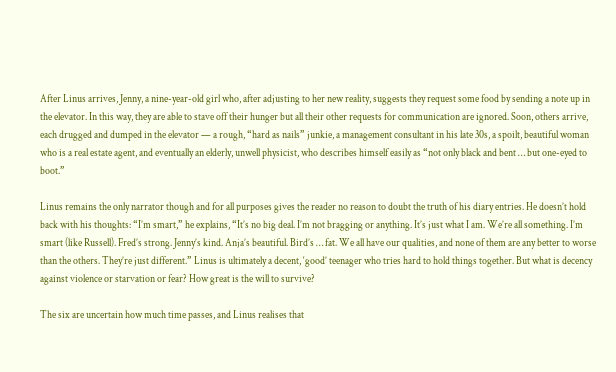After Linus arrives, Jenny, a nine-year-old girl who, after adjusting to her new reality, suggests they request some food by sending a note up in the elevator. In this way, they are able to stave off their hunger but all their other requests for communication are ignored. Soon, others arrive, each drugged and dumped in the elevator — a rough, “hard as nails” junkie, a management consultant in his late 30s, a spoilt, beautiful woman who is a real estate agent, and eventually an elderly, unwell physicist, who describes himself easily as “not only black and bent … but one-eyed to boot.”

Linus remains the only narrator though and for all purposes gives the reader no reason to doubt the truth of his diary entries. He doesn’t hold back with his thoughts: “I’m smart,” he explains, “It’s no big deal. I’m not bragging or anything. It’s just what I am. We’re all something. I’m smart (like Russell). Fred’s strong. Jenny’s kind. Anja’s beautiful. Bird’s … fat. We all have our qualities, and none of them are any better to worse than the others. They’re just different.” Linus is ultimately a decent, ‘good’ teenager who tries hard to hold things together. But what is decency against violence or starvation or fear? How great is the will to survive?

The six are uncertain how much time passes, and Linus realises that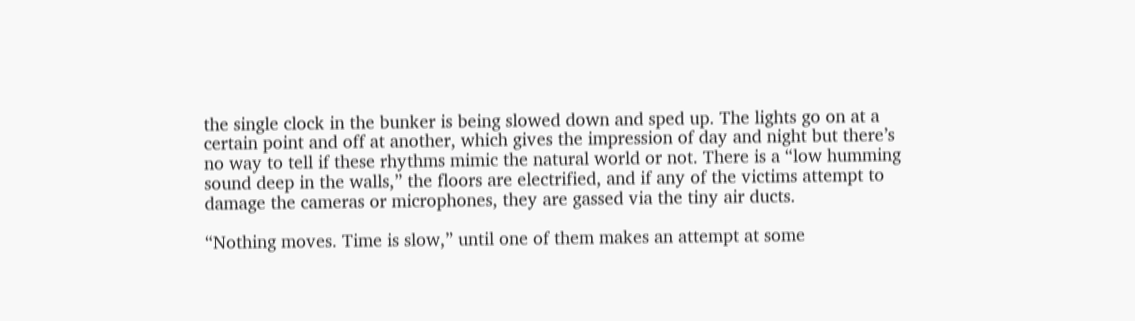the single clock in the bunker is being slowed down and sped up. The lights go on at a certain point and off at another, which gives the impression of day and night but there’s no way to tell if these rhythms mimic the natural world or not. There is a “low humming sound deep in the walls,” the floors are electrified, and if any of the victims attempt to damage the cameras or microphones, they are gassed via the tiny air ducts.

“Nothing moves. Time is slow,” until one of them makes an attempt at some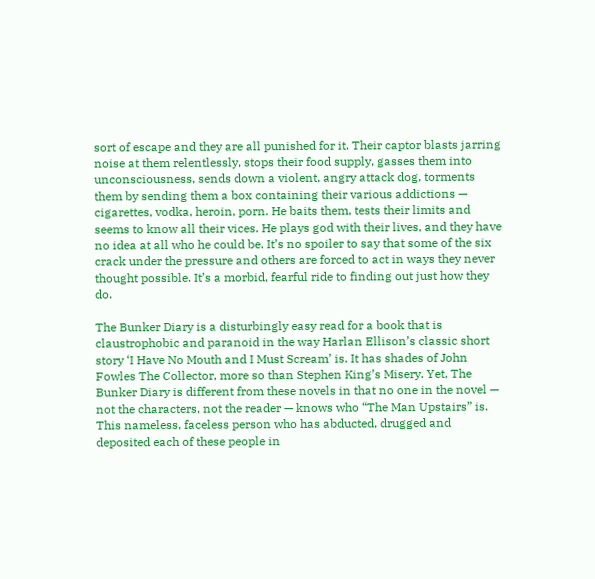sort of escape and they are all punished for it. Their captor blasts jarring noise at them relentlessly, stops their food supply, gasses them into unconsciousness, sends down a violent, angry attack dog, torments them by sending them a box containing their various addictions — cigarettes, vodka, heroin, porn. He baits them, tests their limits and seems to know all their vices. He plays god with their lives, and they have no idea at all who he could be. It’s no spoiler to say that some of the six crack under the pressure and others are forced to act in ways they never thought possible. It’s a morbid, fearful ride to finding out just how they do.

The Bunker Diary is a disturbingly easy read for a book that is claustrophobic and paranoid in the way Harlan Ellison’s classic short story ‘I Have No Mouth and I Must Scream’ is. It has shades of John Fowles The Collector, more so than Stephen King’s Misery. Yet, The Bunker Diary is different from these novels in that no one in the novel — not the characters, not the reader — knows who “The Man Upstairs” is. This nameless, faceless person who has abducted, drugged and deposited each of these people in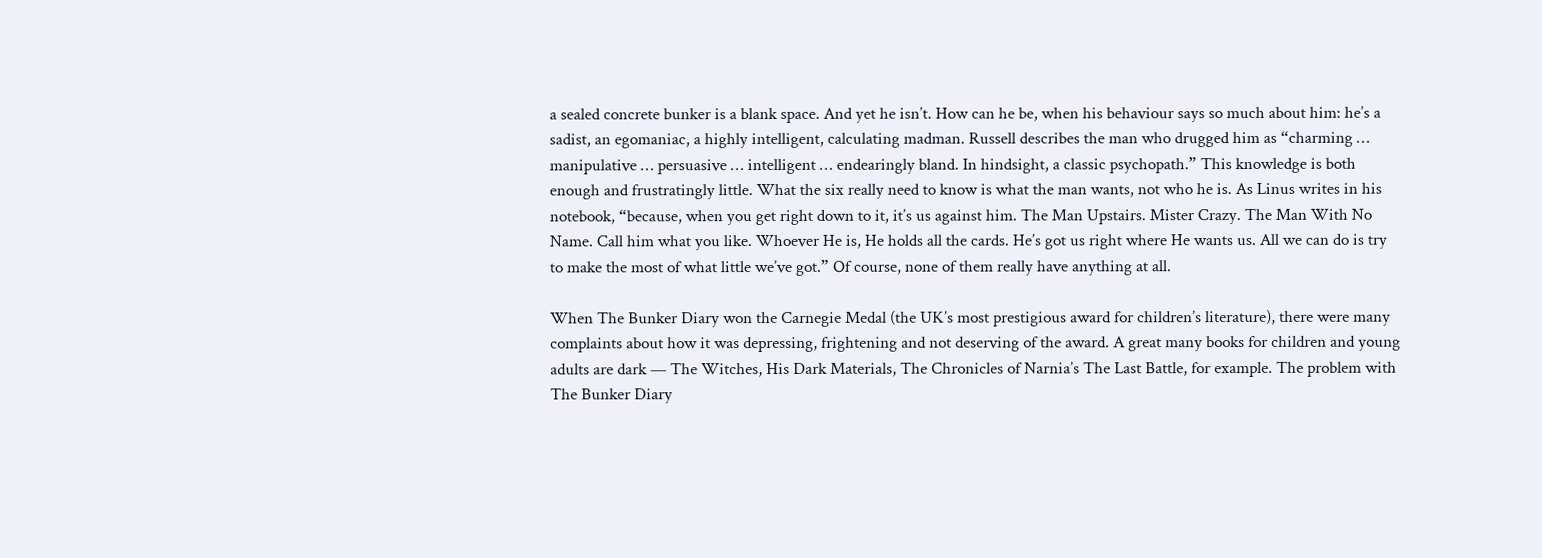a sealed concrete bunker is a blank space. And yet he isn’t. How can he be, when his behaviour says so much about him: he’s a sadist, an egomaniac, a highly intelligent, calculating madman. Russell describes the man who drugged him as “charming … manipulative … persuasive … intelligent … endearingly bland. In hindsight, a classic psychopath.” This knowledge is both enough and frustratingly little. What the six really need to know is what the man wants, not who he is. As Linus writes in his notebook, “because, when you get right down to it, it’s us against him. The Man Upstairs. Mister Crazy. The Man With No Name. Call him what you like. Whoever He is, He holds all the cards. He’s got us right where He wants us. All we can do is try to make the most of what little we’ve got.” Of course, none of them really have anything at all.

When The Bunker Diary won the Carnegie Medal (the UK’s most prestigious award for children’s literature), there were many complaints about how it was depressing, frightening and not deserving of the award. A great many books for children and young adults are dark — The Witches, His Dark Materials, The Chronicles of Narnia’s The Last Battle, for example. The problem with The Bunker Diary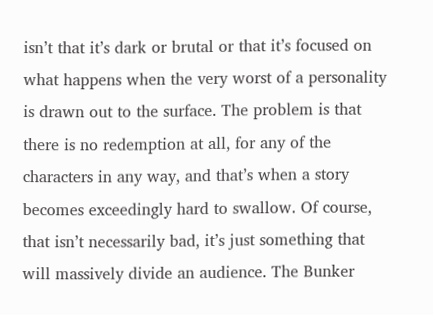isn’t that it’s dark or brutal or that it’s focused on what happens when the very worst of a personality is drawn out to the surface. The problem is that there is no redemption at all, for any of the characters in any way, and that’s when a story becomes exceedingly hard to swallow. Of course, that isn’t necessarily bad, it’s just something that will massively divide an audience. The Bunker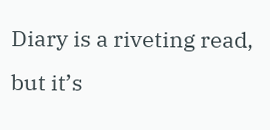Diary is a riveting read, but it’s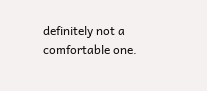definitely not a comfortable one.